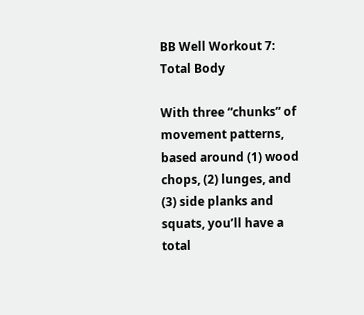BB Well Workout 7: Total Body

With three “chunks” of movement patterns, based around (1) wood chops, (2) lunges, and (3) side planks and squats, you’ll have a total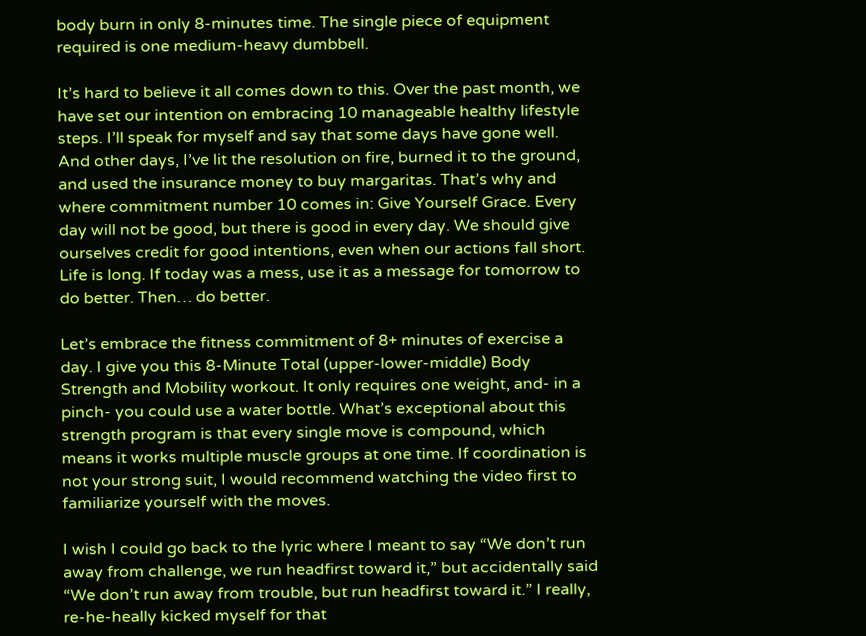body burn in only 8-minutes time. The single piece of equipment required is one medium-heavy dumbbell.

It’s hard to believe it all comes down to this. Over the past month, we have set our intention on embracing 10 manageable healthy lifestyle steps. I’ll speak for myself and say that some days have gone well. And other days, I’ve lit the resolution on fire, burned it to the ground, and used the insurance money to buy margaritas. That’s why and where commitment number 10 comes in: Give Yourself Grace. Every day will not be good, but there is good in every day. We should give ourselves credit for good intentions, even when our actions fall short. Life is long. If today was a mess, use it as a message for tomorrow to do better. Then… do better.

Let’s embrace the fitness commitment of 8+ minutes of exercise a day. I give you this 8-Minute Total (upper-lower-middle) Body Strength and Mobility workout. It only requires one weight, and- in a pinch- you could use a water bottle. What’s exceptional about this strength program is that every single move is compound, which means it works multiple muscle groups at one time. If coordination is not your strong suit, I would recommend watching the video first to familiarize yourself with the moves.

I wish I could go back to the lyric where I meant to say “We don’t run away from challenge, we run headfirst toward it,” but accidentally said “We don’t run away from trouble, but run headfirst toward it.” I really, re-he-heally kicked myself for that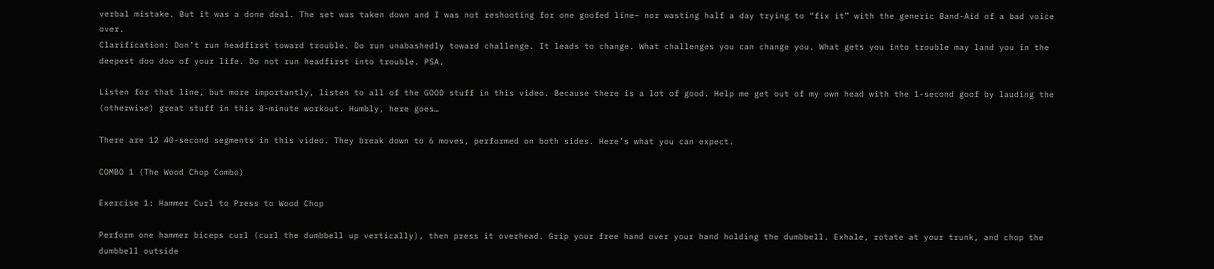verbal mistake. But it was a done deal. The set was taken down and I was not reshooting for one goofed line– nor wasting half a day trying to “fix it” with the generic Band-Aid of a bad voice over.
Clarification: Don’t run headfirst toward trouble. Do run unabashedly toward challenge. It leads to change. What challenges you can change you. What gets you into trouble may land you in the deepest doo doo of your life. Do not run headfirst into trouble. PSA.

Listen for that line, but more importantly, listen to all of the GOOD stuff in this video. Because there is a lot of good. Help me get out of my own head with the 1-second goof by lauding the (otherwise) great stuff in this 8-minute workout. Humbly, here goes…

There are 12 40-second segments in this video. They break down to 6 moves, performed on both sides. Here’s what you can expect.

COMBO 1 (The Wood Chop Combo)

Exercise 1: Hammer Curl to Press to Wood Chop

Perform one hammer biceps curl (curl the dumbbell up vertically), then press it overhead. Grip your free hand over your hand holding the dumbbell. Exhale, rotate at your trunk, and chop the dumbbell outside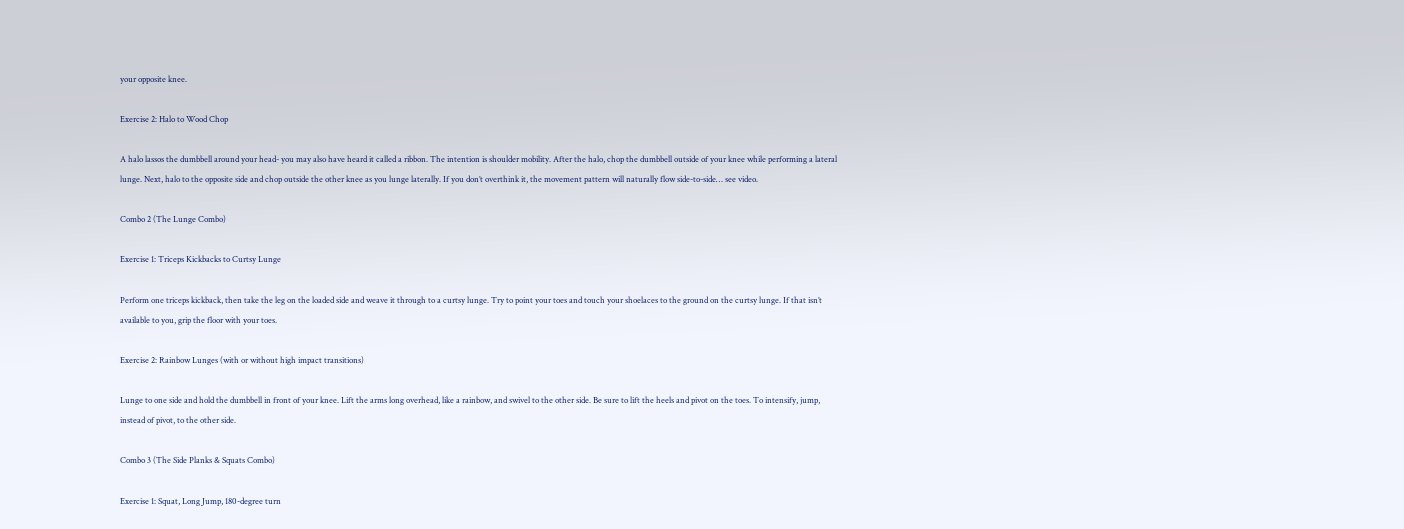your opposite knee.

Exercise 2: Halo to Wood Chop

A halo lassos the dumbbell around your head- you may also have heard it called a ribbon. The intention is shoulder mobility. After the halo, chop the dumbbell outside of your knee while performing a lateral lunge. Next, halo to the opposite side and chop outside the other knee as you lunge laterally. If you don’t overthink it, the movement pattern will naturally flow side-to-side… see video.

Combo 2 (The Lunge Combo)

Exercise 1: Triceps Kickbacks to Curtsy Lunge

Perform one triceps kickback, then take the leg on the loaded side and weave it through to a curtsy lunge. Try to point your toes and touch your shoelaces to the ground on the curtsy lunge. If that isn’t available to you, grip the floor with your toes.

Exercise 2: Rainbow Lunges (with or without high impact transitions)

Lunge to one side and hold the dumbbell in front of your knee. Lift the arms long overhead, like a rainbow, and swivel to the other side. Be sure to lift the heels and pivot on the toes. To intensify, jump, instead of pivot, to the other side.

Combo 3 (The Side Planks & Squats Combo)

Exercise 1: Squat, Long Jump, 180-degree turn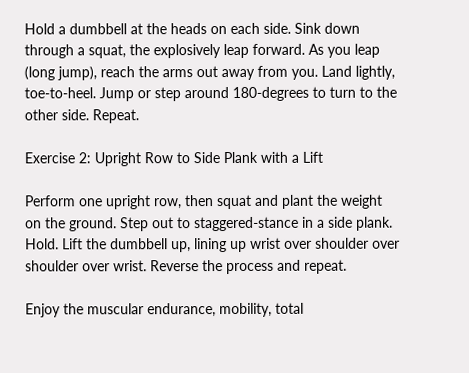Hold a dumbbell at the heads on each side. Sink down through a squat, the explosively leap forward. As you leap (long jump), reach the arms out away from you. Land lightly, toe-to-heel. Jump or step around 180-degrees to turn to the other side. Repeat.

Exercise 2: Upright Row to Side Plank with a Lift

Perform one upright row, then squat and plant the weight on the ground. Step out to staggered-stance in a side plank. Hold. Lift the dumbbell up, lining up wrist over shoulder over shoulder over wrist. Reverse the process and repeat.

Enjoy the muscular endurance, mobility, total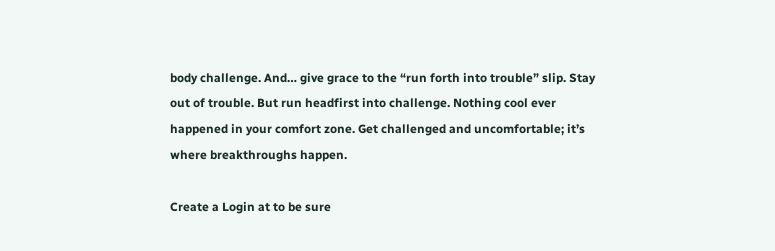body challenge. And… give grace to the “run forth into trouble” slip. Stay out of trouble. But run headfirst into challenge. Nothing cool ever happened in your comfort zone. Get challenged and uncomfortable; it’s where breakthroughs happen.

Create a Login at to be sure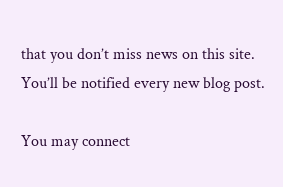that you don’t miss news on this site. You’ll be notified every new blog post.

You may connect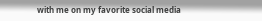with me on my favorite social media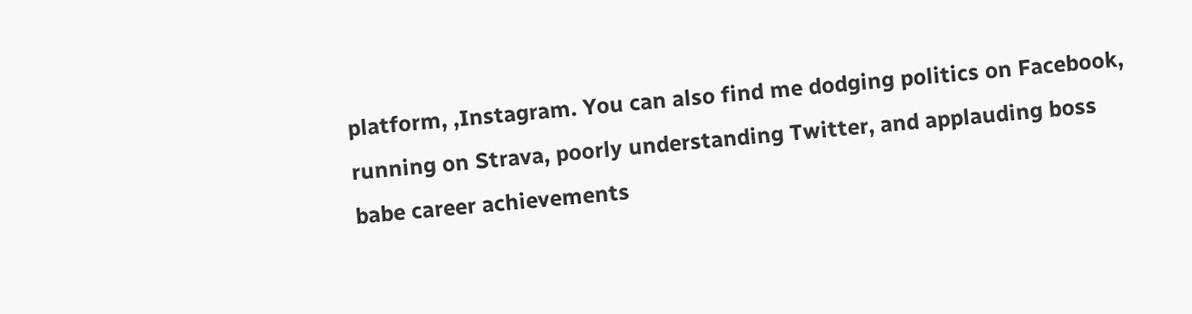platform, ,Instagram. You can also find me dodging politics on Facebook, running on Strava, poorly understanding Twitter, and applauding boss babe career achievements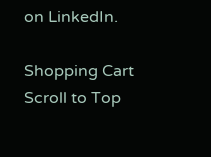on LinkedIn.

Shopping Cart
Scroll to Top